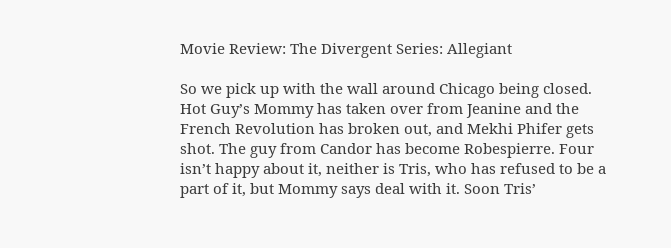Movie Review: The Divergent Series: Allegiant

So we pick up with the wall around Chicago being closed. Hot Guy’s Mommy has taken over from Jeanine and the French Revolution has broken out, and Mekhi Phifer gets shot. The guy from Candor has become Robespierre. Four isn’t happy about it, neither is Tris, who has refused to be a part of it, but Mommy says deal with it. Soon Tris’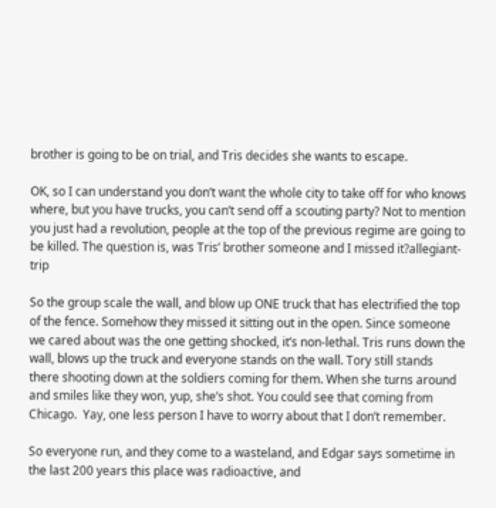brother is going to be on trial, and Tris decides she wants to escape.

OK, so I can understand you don’t want the whole city to take off for who knows where, but you have trucks, you can’t send off a scouting party? Not to mention you just had a revolution, people at the top of the previous regime are going to be killed. The question is, was Tris’ brother someone and I missed it?allegiant-trip

So the group scale the wall, and blow up ONE truck that has electrified the top of the fence. Somehow they missed it sitting out in the open. Since someone we cared about was the one getting shocked, it’s non-lethal. Tris runs down the wall, blows up the truck and everyone stands on the wall. Tory still stands there shooting down at the soldiers coming for them. When she turns around and smiles like they won, yup, she’s shot. You could see that coming from Chicago.  Yay, one less person I have to worry about that I don’t remember.

So everyone run, and they come to a wasteland, and Edgar says sometime in the last 200 years this place was radioactive, and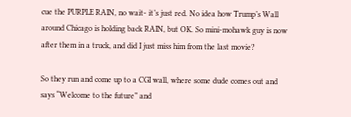cue the PURPLE RAIN, no wait- it’s just red. No idea how Trump’s Wall around Chicago is holding back RAIN, but OK. So mini-mohawk guy is now after them in a truck, and did I just miss him from the last movie?

So they run and come up to a CGI wall, where some dude comes out and says “Welcome to the future” and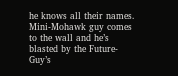he knows all their names. Mini-Mohawk guy comes to the wall and he’s blasted by the Future-Guy’s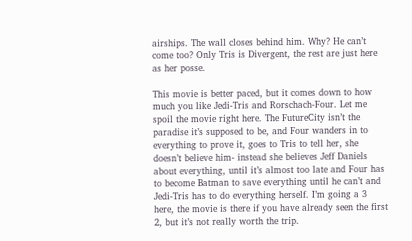airships. The wall closes behind him. Why? He can’t come too? Only Tris is Divergent, the rest are just here as her posse.

This movie is better paced, but it comes down to how much you like Jedi-Tris and Rorschach-Four. Let me spoil the movie right here. The FutureCity isn’t the paradise it’s supposed to be, and Four wanders in to everything to prove it, goes to Tris to tell her, she doesn’t believe him- instead she believes Jeff Daniels about everything, until it’s almost too late and Four has to become Batman to save everything until he can’t and Jedi-Tris has to do everything herself. I’m going a 3 here, the movie is there if you have already seen the first 2, but it’s not really worth the trip.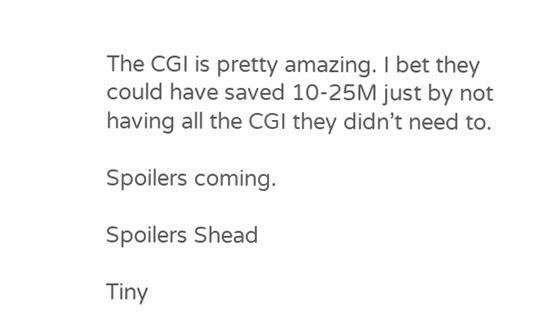The CGI is pretty amazing. I bet they could have saved 10-25M just by not having all the CGI they didn’t need to.

Spoilers coming.

Spoilers Shead

Tiny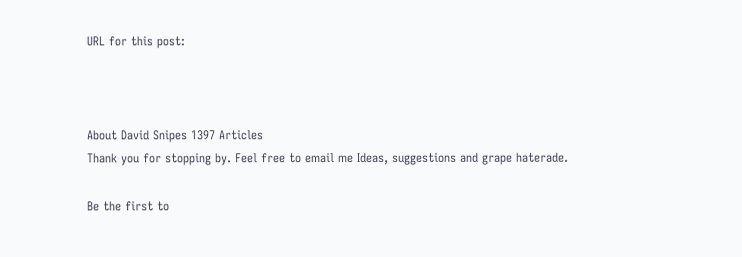URL for this post:



About David Snipes 1397 Articles
Thank you for stopping by. Feel free to email me Ideas, suggestions and grape haterade.

Be the first to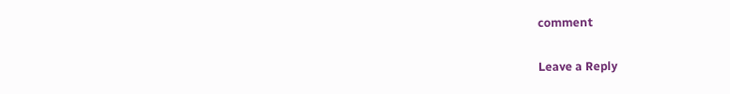comment

Leave a Reply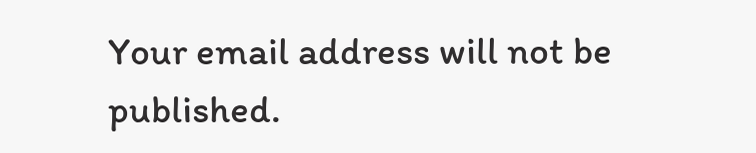Your email address will not be published.